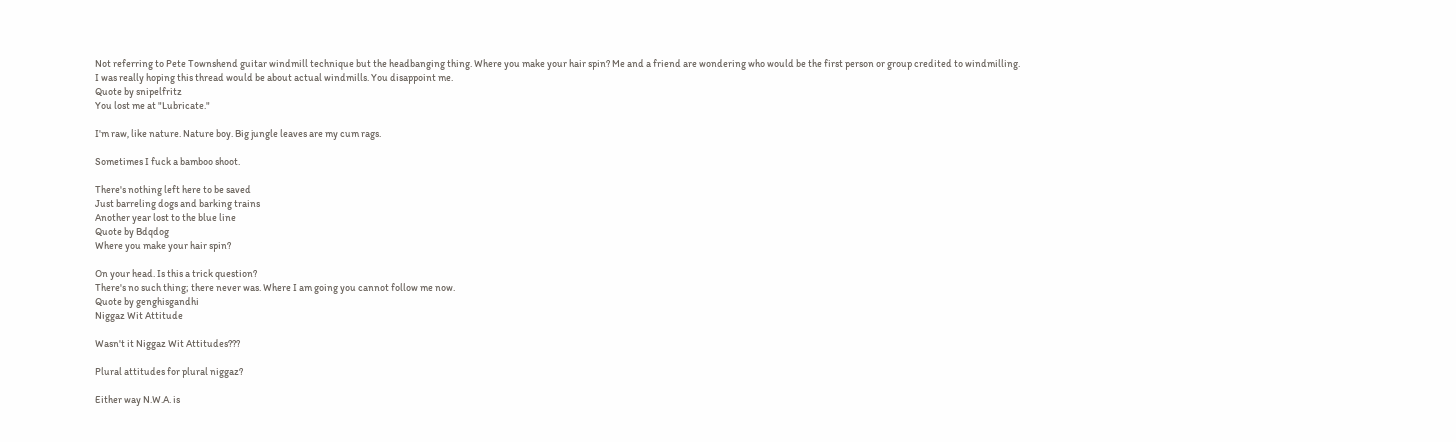Not referring to Pete Townshend guitar windmill technique but the headbanging thing. Where you make your hair spin? Me and a friend are wondering who would be the first person or group credited to windmilling.
I was really hoping this thread would be about actual windmills. You disappoint me.
Quote by snipelfritz
You lost me at "Lubricate."

I'm raw, like nature. Nature boy. Big jungle leaves are my cum rags.

Sometimes I fuck a bamboo shoot.

There's nothing left here to be saved
Just barreling dogs and barking trains
Another year lost to the blue line
Quote by Bdqdog
Where you make your hair spin?

On your head. Is this a trick question?
There's no such thing; there never was. Where I am going you cannot follow me now.
Quote by genghisgandhi
Niggaz Wit Attitude

Wasn't it Niggaz Wit Attitudes???

Plural attitudes for plural niggaz?

Either way N.W.A. is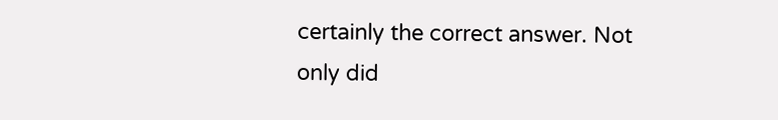certainly the correct answer. Not only did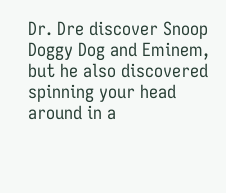Dr. Dre discover Snoop Doggy Dog and Eminem, but he also discovered spinning your head around in a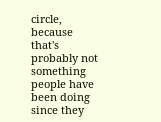circle, because that's probably not something people have been doing since they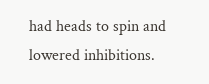had heads to spin and lowered inhibitions.